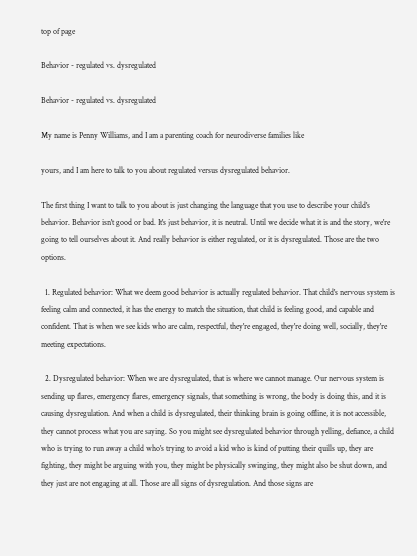top of page

Behavior - regulated vs. dysregulated

Behavior - regulated vs. dysregulated

My name is Penny Williams, and I am a parenting coach for neurodiverse families like

yours, and I am here to talk to you about regulated versus dysregulated behavior.

The first thing I want to talk to you about is just changing the language that you use to describe your child's behavior. Behavior isn't good or bad. It's just behavior, it is neutral. Until we decide what it is and the story, we're going to tell ourselves about it. And really behavior is either regulated, or it is dysregulated. Those are the two options.

  1. Regulated behavior: What we deem good behavior is actually regulated behavior. That child's nervous system is feeling calm and connected, it has the energy to match the situation, that child is feeling good, and capable and confident. That is when we see kids who are calm, respectful, they're engaged, they're doing well, socially, they're meeting expectations.

  2. Dysregulated behavior: When we are dysregulated, that is where we cannot manage. Our nervous system is sending up flares, emergency flares, emergency signals, that something is wrong, the body is doing this, and it is causing dysregulation. And when a child is dysregulated, their thinking brain is going offline, it is not accessible, they cannot process what you are saying. So you might see dysregulated behavior through yelling, defiance, a child who is trying to run away a child who's trying to avoid a kid who is kind of putting their quills up, they are fighting, they might be arguing with you, they might be physically swinging, they might also be shut down, and they just are not engaging at all. Those are all signs of dysregulation. And those signs are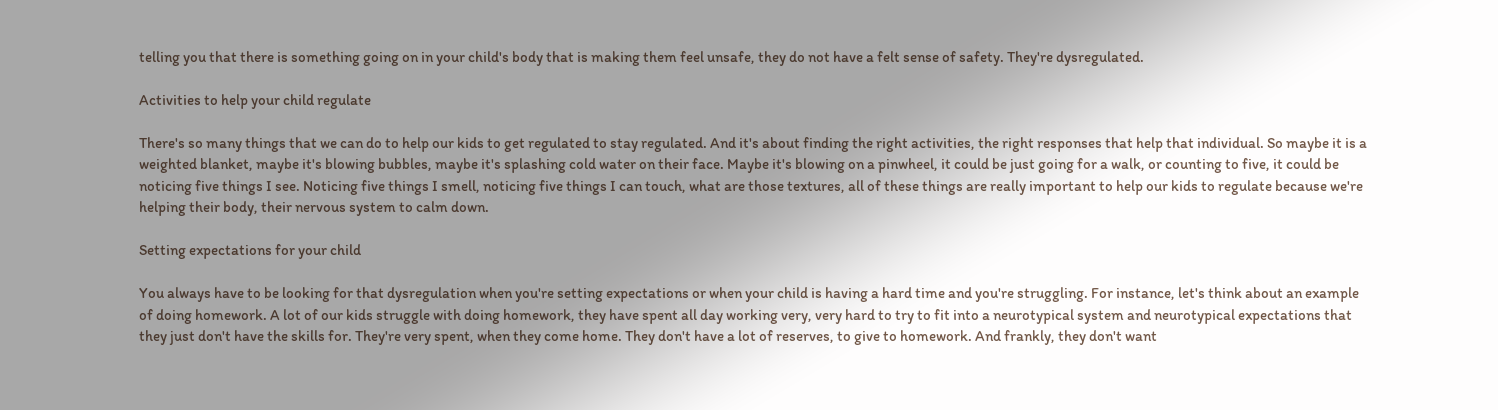telling you that there is something going on in your child's body that is making them feel unsafe, they do not have a felt sense of safety. They're dysregulated.

Activities to help your child regulate

There's so many things that we can do to help our kids to get regulated to stay regulated. And it's about finding the right activities, the right responses that help that individual. So maybe it is a weighted blanket, maybe it's blowing bubbles, maybe it's splashing cold water on their face. Maybe it's blowing on a pinwheel, it could be just going for a walk, or counting to five, it could be noticing five things I see. Noticing five things I smell, noticing five things I can touch, what are those textures, all of these things are really important to help our kids to regulate because we're helping their body, their nervous system to calm down.

Setting expectations for your child

You always have to be looking for that dysregulation when you're setting expectations or when your child is having a hard time and you're struggling. For instance, let's think about an example of doing homework. A lot of our kids struggle with doing homework, they have spent all day working very, very hard to try to fit into a neurotypical system and neurotypical expectations that they just don't have the skills for. They're very spent, when they come home. They don't have a lot of reserves, to give to homework. And frankly, they don't want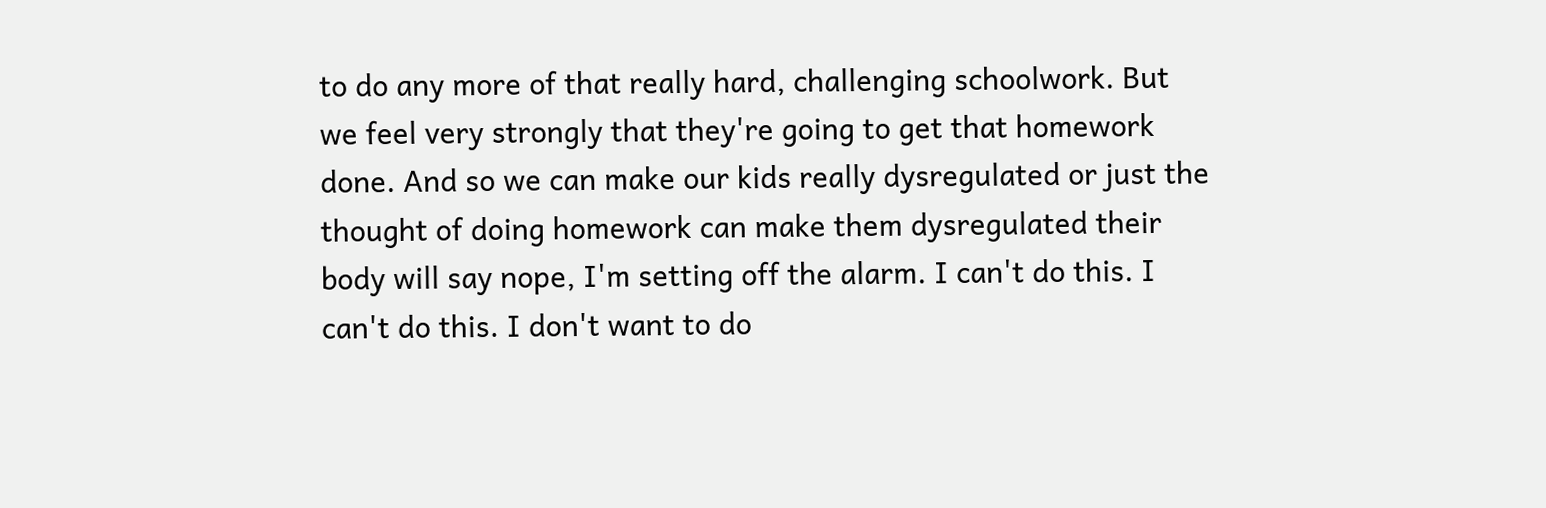to do any more of that really hard, challenging schoolwork. But we feel very strongly that they're going to get that homework done. And so we can make our kids really dysregulated or just the thought of doing homework can make them dysregulated their body will say nope, I'm setting off the alarm. I can't do this. I can't do this. I don't want to do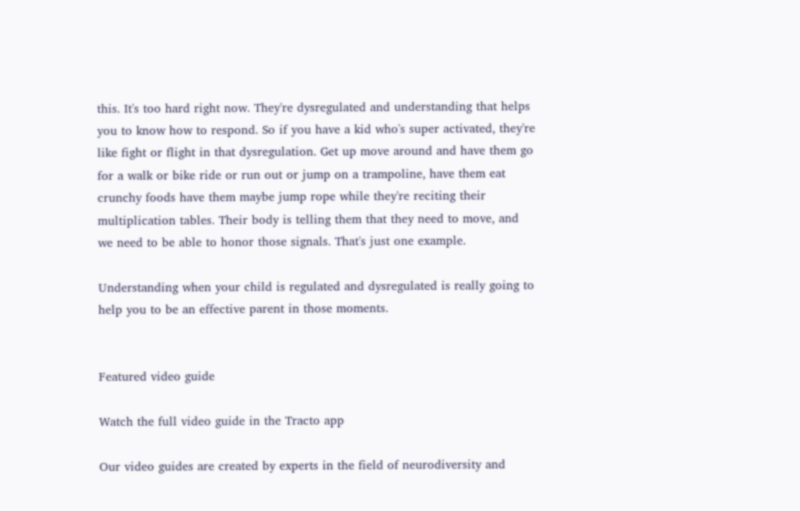this. It's too hard right now. They're dysregulated and understanding that helps you to know how to respond. So if you have a kid who's super activated, they're like fight or flight in that dysregulation. Get up move around and have them go for a walk or bike ride or run out or jump on a trampoline, have them eat crunchy foods have them maybe jump rope while they're reciting their multiplication tables. Their body is telling them that they need to move, and we need to be able to honor those signals. That's just one example.

Understanding when your child is regulated and dysregulated is really going to help you to be an effective parent in those moments.


Featured video guide

Watch the full video guide in the Tracto app

Our video guides are created by experts in the field of neurodiversity and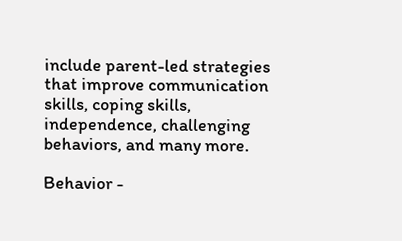include parent-led strategies that improve communication skills, coping skills, independence, challenging behaviors, and many more.

Behavior -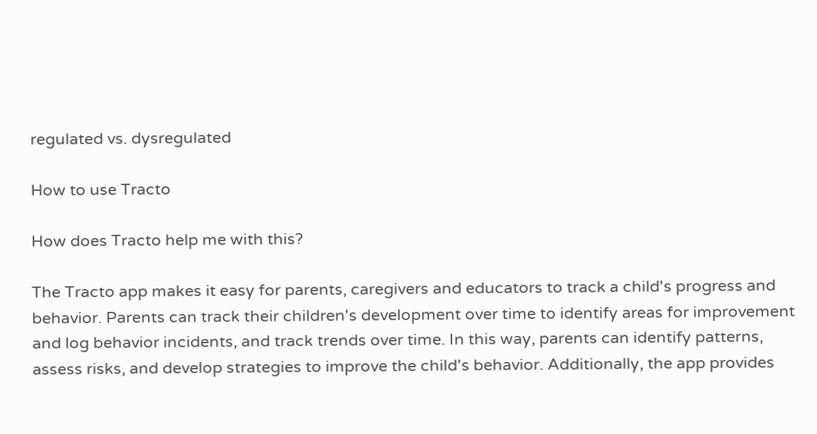regulated vs. dysregulated

How to use Tracto

How does Tracto help me with this?

The Tracto app makes it easy for parents, caregivers and educators to track a child's progress and behavior. Parents can track their children's development over time to identify areas for improvement and log behavior incidents, and track trends over time. In this way, parents can identify patterns, assess risks, and develop strategies to improve the child's behavior. Additionally, the app provides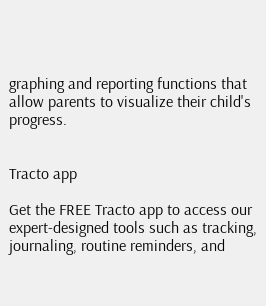graphing and reporting functions that allow parents to visualize their child's progress.


Tracto app

Get the FREE Tracto app to access our expert-designed tools such as tracking, journaling, routine reminders, and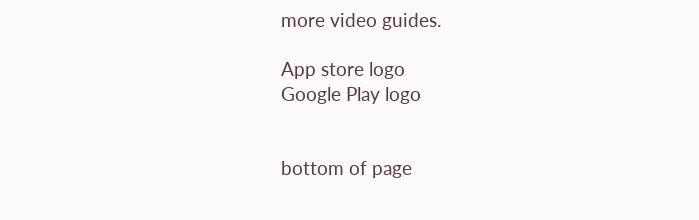more video guides.

App store logo
Google Play logo


bottom of page